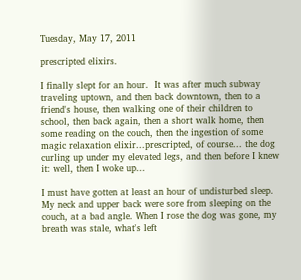Tuesday, May 17, 2011

prescripted elixirs.

I finally slept for an hour.  It was after much subway traveling uptown, and then back downtown, then to a friend's house, then walking one of their children to school, then back again, then a short walk home, then some reading on the couch, then the ingestion of some magic relaxation elixir...prescripted, of course... the dog curling up under my elevated legs, and then before I knew it: well, then I woke up...

I must have gotten at least an hour of undisturbed sleep. My neck and upper back were sore from sleeping on the couch, at a bad angle. When I rose the dog was gone, my breath was stale, what's left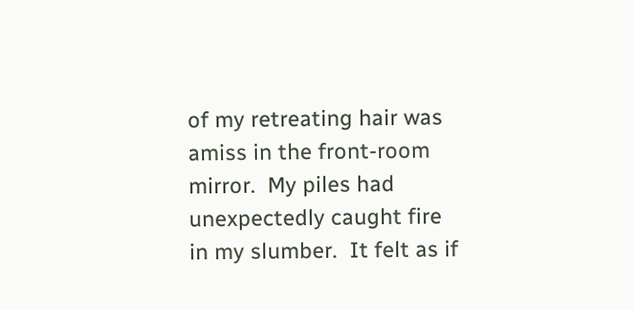of my retreating hair was amiss in the front-room mirror.  My piles had unexpectedly caught fire in my slumber.  It felt as if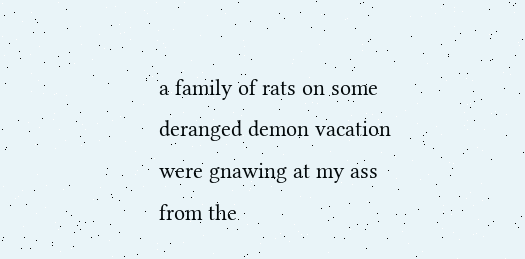a family of rats on some deranged demon vacation were gnawing at my ass from the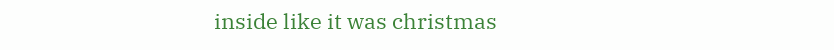inside like it was christmas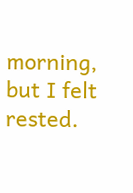morning, but I felt rested.